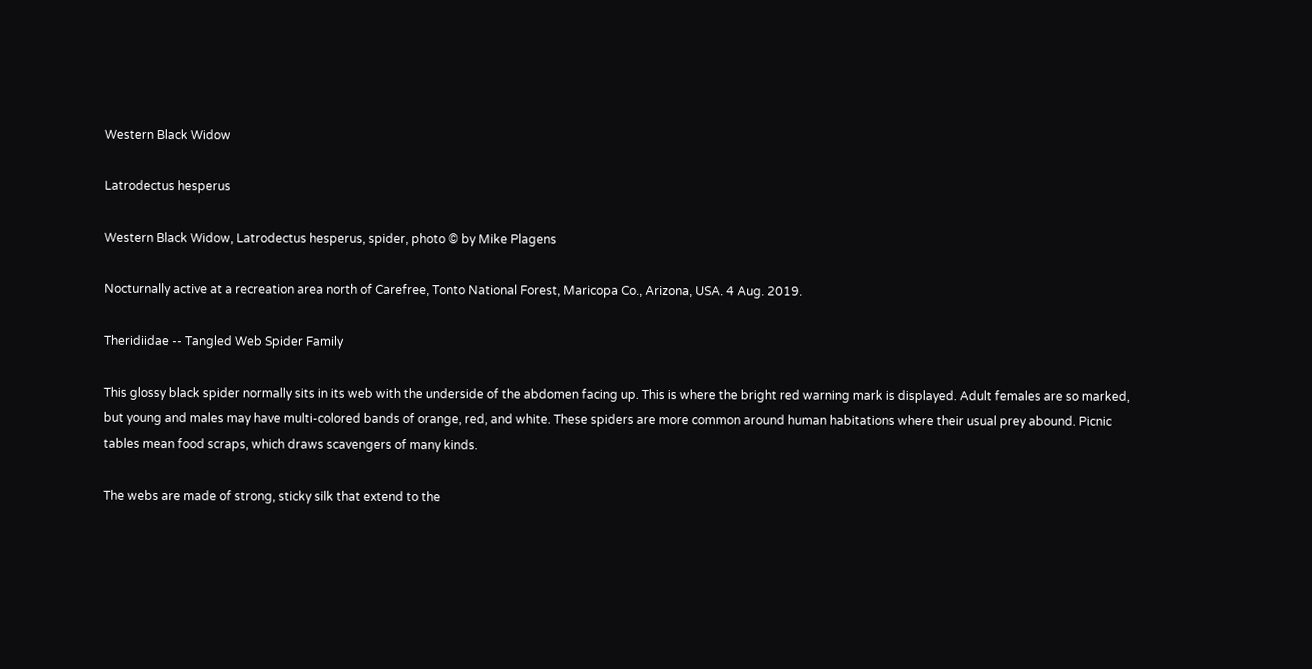Western Black Widow

Latrodectus hesperus

Western Black Widow, Latrodectus hesperus, spider, photo © by Mike Plagens

Nocturnally active at a recreation area north of Carefree, Tonto National Forest, Maricopa Co., Arizona, USA. 4 Aug. 2019.

Theridiidae -- Tangled Web Spider Family

This glossy black spider normally sits in its web with the underside of the abdomen facing up. This is where the bright red warning mark is displayed. Adult females are so marked, but young and males may have multi-colored bands of orange, red, and white. These spiders are more common around human habitations where their usual prey abound. Picnic tables mean food scraps, which draws scavengers of many kinds.

The webs are made of strong, sticky silk that extend to the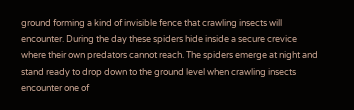ground forming a kind of invisible fence that crawling insects will encounter. During the day these spiders hide inside a secure crevice where their own predators cannot reach. The spiders emerge at night and stand ready to drop down to the ground level when crawling insects encounter one of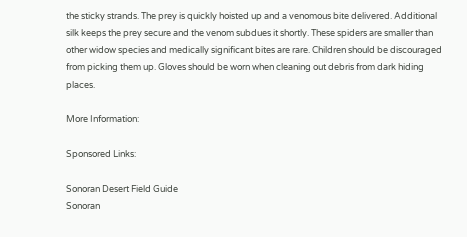the sticky strands. The prey is quickly hoisted up and a venomous bite delivered. Additional silk keeps the prey secure and the venom subdues it shortly. These spiders are smaller than other widow species and medically significant bites are rare. Children should be discouraged from picking them up. Gloves should be worn when cleaning out debris from dark hiding places.

More Information:

Sponsored Links:

Sonoran Desert Field Guide
Sonoran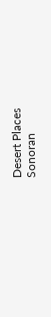Desert Places
Sonoran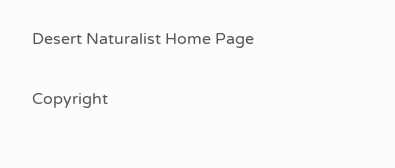Desert Naturalist Home Page

Copyright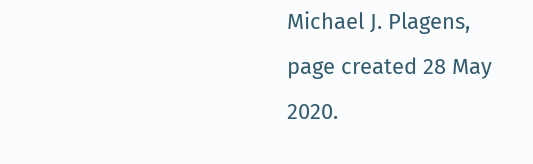Michael J. Plagens, page created 28 May 2020.